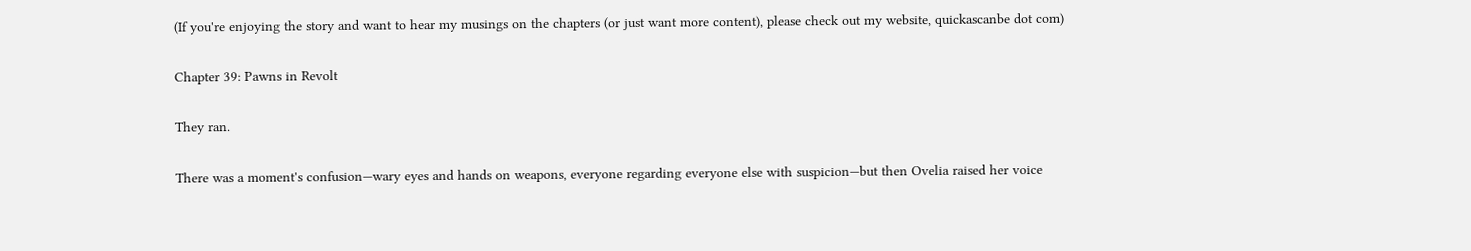(If you're enjoying the story and want to hear my musings on the chapters (or just want more content), please check out my website, quickascanbe dot com)

Chapter 39: Pawns in Revolt

They ran.

There was a moment's confusion—wary eyes and hands on weapons, everyone regarding everyone else with suspicion—but then Ovelia raised her voice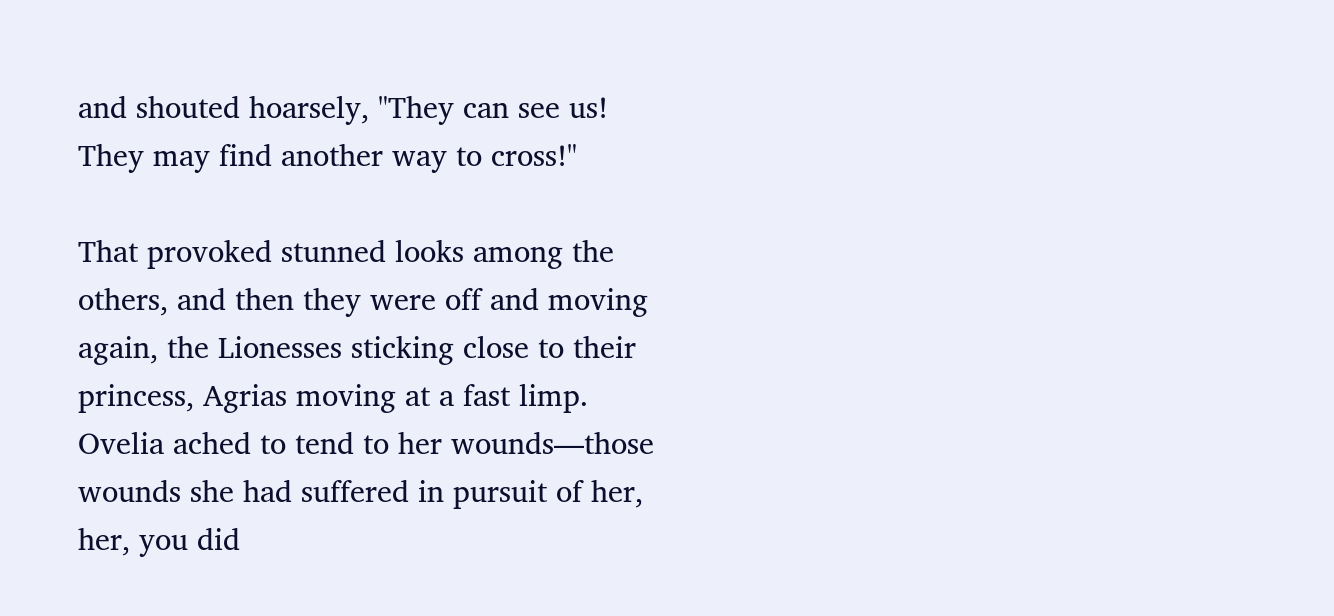and shouted hoarsely, "They can see us! They may find another way to cross!"

That provoked stunned looks among the others, and then they were off and moving again, the Lionesses sticking close to their princess, Agrias moving at a fast limp. Ovelia ached to tend to her wounds—those wounds she had suffered in pursuit of her, her, you did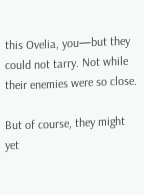this Ovelia, you—but they could not tarry. Not while their enemies were so close.

But of course, they might yet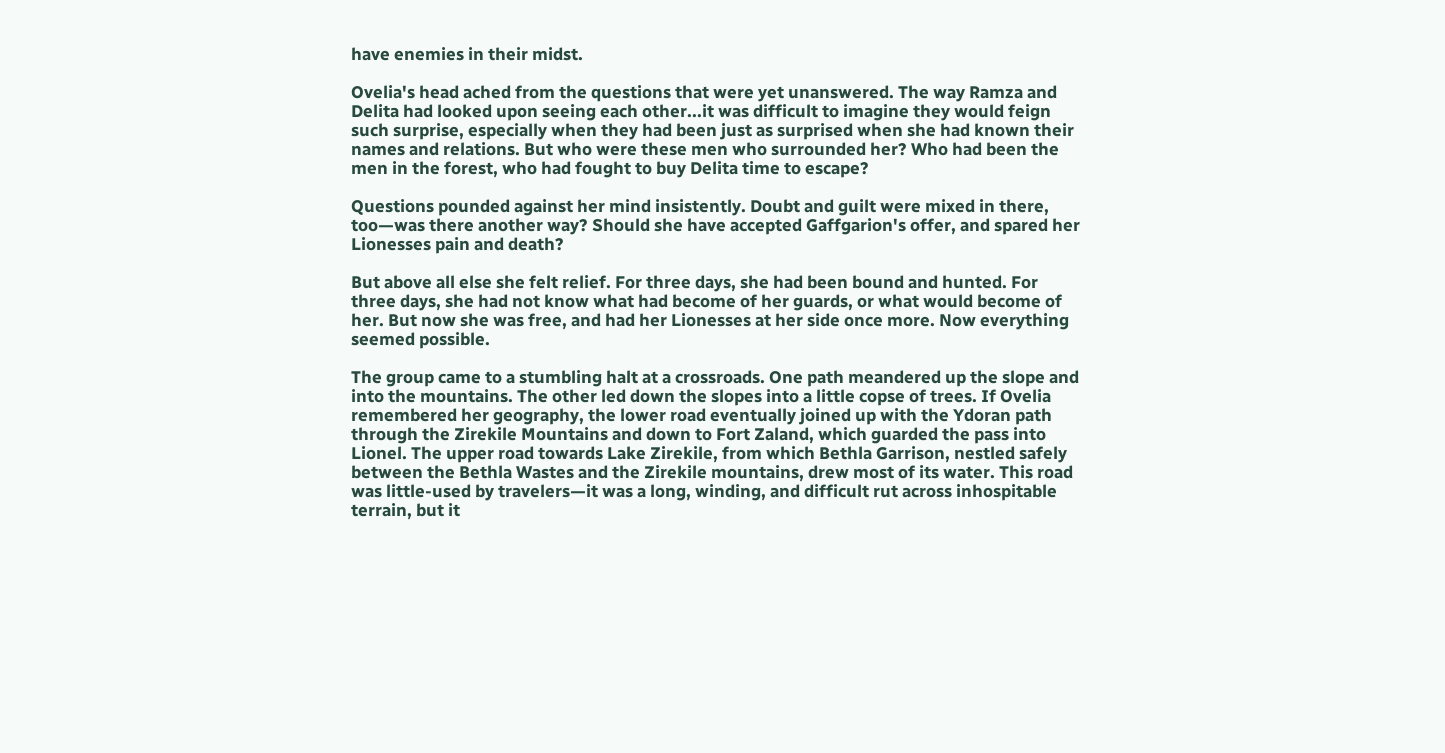have enemies in their midst.

Ovelia's head ached from the questions that were yet unanswered. The way Ramza and Delita had looked upon seeing each other...it was difficult to imagine they would feign such surprise, especially when they had been just as surprised when she had known their names and relations. But who were these men who surrounded her? Who had been the men in the forest, who had fought to buy Delita time to escape?

Questions pounded against her mind insistently. Doubt and guilt were mixed in there, too—was there another way? Should she have accepted Gaffgarion's offer, and spared her Lionesses pain and death?

But above all else she felt relief. For three days, she had been bound and hunted. For three days, she had not know what had become of her guards, or what would become of her. But now she was free, and had her Lionesses at her side once more. Now everything seemed possible.

The group came to a stumbling halt at a crossroads. One path meandered up the slope and into the mountains. The other led down the slopes into a little copse of trees. If Ovelia remembered her geography, the lower road eventually joined up with the Ydoran path through the Zirekile Mountains and down to Fort Zaland, which guarded the pass into Lionel. The upper road towards Lake Zirekile, from which Bethla Garrison, nestled safely between the Bethla Wastes and the Zirekile mountains, drew most of its water. This road was little-used by travelers—it was a long, winding, and difficult rut across inhospitable terrain, but it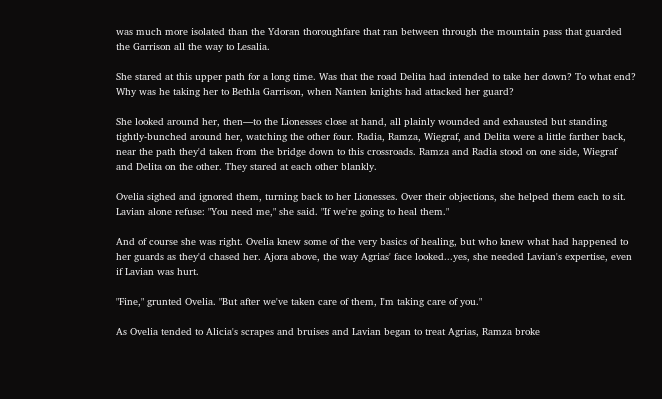was much more isolated than the Ydoran thoroughfare that ran between through the mountain pass that guarded the Garrison all the way to Lesalia.

She stared at this upper path for a long time. Was that the road Delita had intended to take her down? To what end? Why was he taking her to Bethla Garrison, when Nanten knights had attacked her guard?

She looked around her, then—to the Lionesses close at hand, all plainly wounded and exhausted but standing tightly-bunched around her, watching the other four. Radia, Ramza, Wiegraf, and Delita were a little farther back, near the path they'd taken from the bridge down to this crossroads. Ramza and Radia stood on one side, Wiegraf and Delita on the other. They stared at each other blankly.

Ovelia sighed and ignored them, turning back to her Lionesses. Over their objections, she helped them each to sit. Lavian alone refuse: "You need me," she said. "If we're going to heal them."

And of course she was right. Ovelia knew some of the very basics of healing, but who knew what had happened to her guards as they'd chased her. Ajora above, the way Agrias' face looked...yes, she needed Lavian's expertise, even if Lavian was hurt.

"Fine," grunted Ovelia. "But after we've taken care of them, I'm taking care of you."

As Ovelia tended to Alicia's scrapes and bruises and Lavian began to treat Agrias, Ramza broke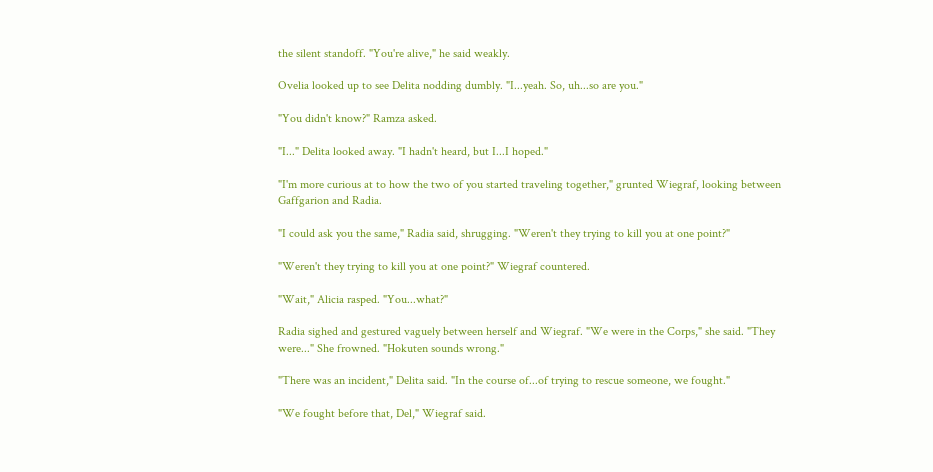the silent standoff. "You're alive," he said weakly.

Ovelia looked up to see Delita nodding dumbly. "I...yeah. So, uh...so are you."

"You didn't know?" Ramza asked.

"I..." Delita looked away. "I hadn't heard, but I...I hoped."

"I'm more curious at to how the two of you started traveling together," grunted Wiegraf, looking between Gaffgarion and Radia.

"I could ask you the same," Radia said, shrugging. "Weren't they trying to kill you at one point?"

"Weren't they trying to kill you at one point?" Wiegraf countered.

"Wait," Alicia rasped. "You...what?"

Radia sighed and gestured vaguely between herself and Wiegraf. "We were in the Corps," she said. "They were..." She frowned. "Hokuten sounds wrong."

"There was an incident," Delita said. "In the course of...of trying to rescue someone, we fought."

"We fought before that, Del," Wiegraf said.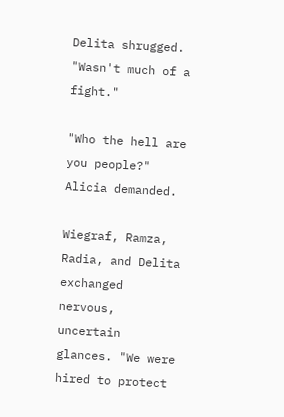Delita shrugged. "Wasn't much of a fight."

"Who the hell are you people?" Alicia demanded.

Wiegraf, Ramza, Radia, and Delita exchanged nervous, uncertain glances. "We were hired to protect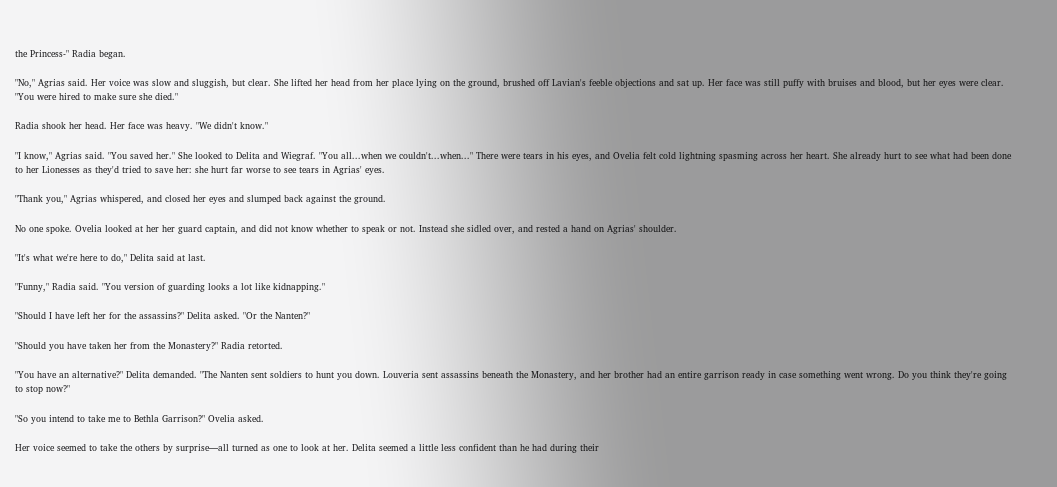the Princess-" Radia began.

"No," Agrias said. Her voice was slow and sluggish, but clear. She lifted her head from her place lying on the ground, brushed off Lavian's feeble objections and sat up. Her face was still puffy with bruises and blood, but her eyes were clear. "You were hired to make sure she died."

Radia shook her head. Her face was heavy. "We didn't know."

"I know," Agrias said. "You saved her." She looked to Delita and Wiegraf. "You all...when we couldn't...when..." There were tears in his eyes, and Ovelia felt cold lightning spasming across her heart. She already hurt to see what had been done to her Lionesses as they'd tried to save her: she hurt far worse to see tears in Agrias' eyes.

"Thank you," Agrias whispered, and closed her eyes and slumped back against the ground.

No one spoke. Ovelia looked at her her guard captain, and did not know whether to speak or not. Instead she sidled over, and rested a hand on Agrias' shoulder.

"It's what we're here to do," Delita said at last.

"Funny," Radia said. "You version of guarding looks a lot like kidnapping."

"Should I have left her for the assassins?" Delita asked. "Or the Nanten?"

"Should you have taken her from the Monastery?" Radia retorted.

"You have an alternative?" Delita demanded. "The Nanten sent soldiers to hunt you down. Louveria sent assassins beneath the Monastery, and her brother had an entire garrison ready in case something went wrong. Do you think they're going to stop now?"

"So you intend to take me to Bethla Garrison?" Ovelia asked.

Her voice seemed to take the others by surprise—all turned as one to look at her. Delita seemed a little less confident than he had during their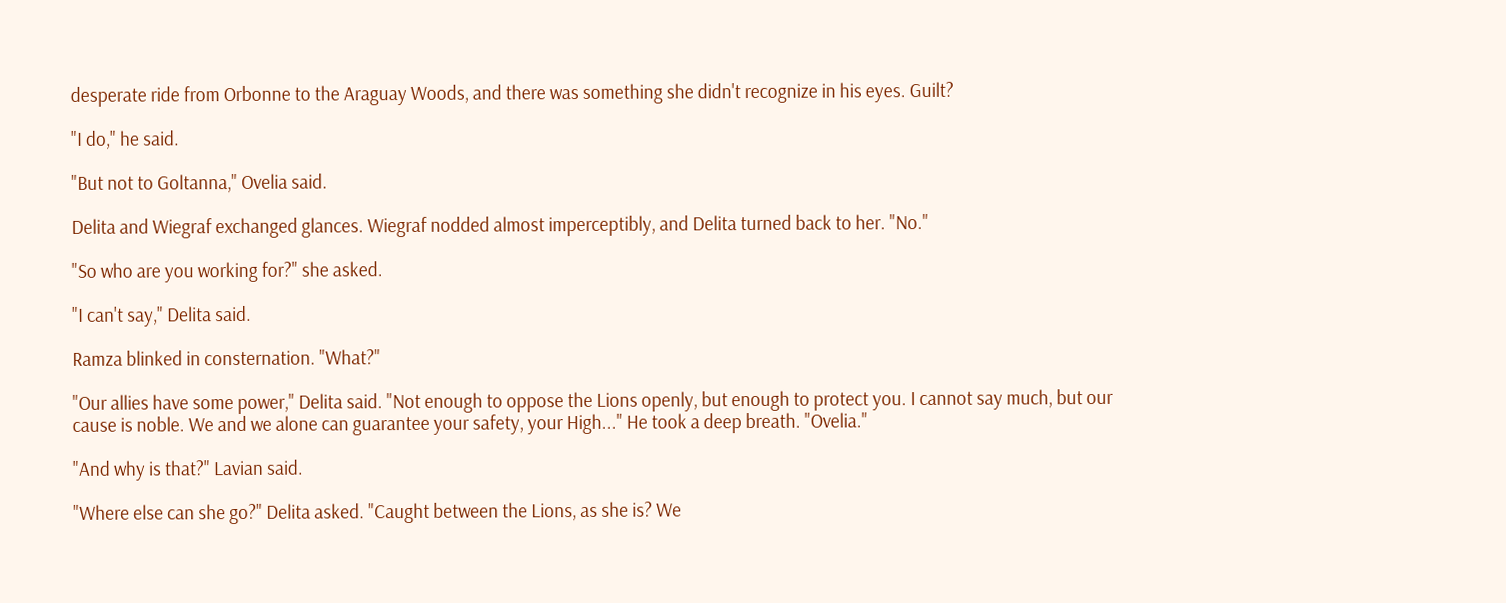desperate ride from Orbonne to the Araguay Woods, and there was something she didn't recognize in his eyes. Guilt?

"I do," he said.

"But not to Goltanna," Ovelia said.

Delita and Wiegraf exchanged glances. Wiegraf nodded almost imperceptibly, and Delita turned back to her. "No."

"So who are you working for?" she asked.

"I can't say," Delita said.

Ramza blinked in consternation. "What?"

"Our allies have some power," Delita said. "Not enough to oppose the Lions openly, but enough to protect you. I cannot say much, but our cause is noble. We and we alone can guarantee your safety, your High..." He took a deep breath. "Ovelia."

"And why is that?" Lavian said.

"Where else can she go?" Delita asked. "Caught between the Lions, as she is? We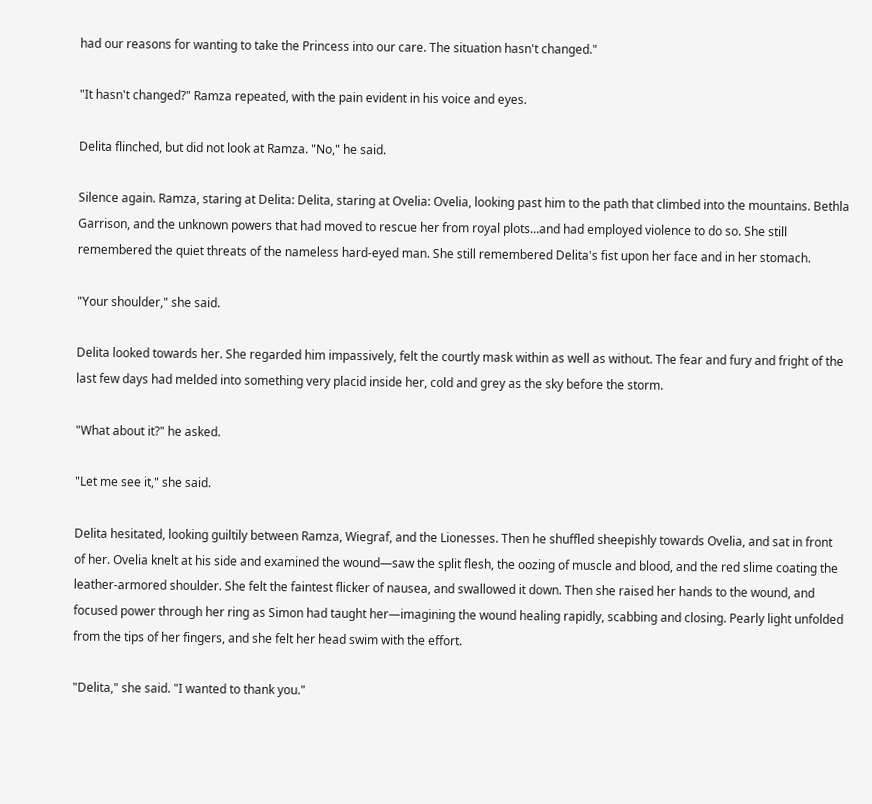had our reasons for wanting to take the Princess into our care. The situation hasn't changed."

"It hasn't changed?" Ramza repeated, with the pain evident in his voice and eyes.

Delita flinched, but did not look at Ramza. "No," he said.

Silence again. Ramza, staring at Delita: Delita, staring at Ovelia: Ovelia, looking past him to the path that climbed into the mountains. Bethla Garrison, and the unknown powers that had moved to rescue her from royal plots...and had employed violence to do so. She still remembered the quiet threats of the nameless hard-eyed man. She still remembered Delita's fist upon her face and in her stomach.

"Your shoulder," she said.

Delita looked towards her. She regarded him impassively, felt the courtly mask within as well as without. The fear and fury and fright of the last few days had melded into something very placid inside her, cold and grey as the sky before the storm.

"What about it?" he asked.

"Let me see it," she said.

Delita hesitated, looking guiltily between Ramza, Wiegraf, and the Lionesses. Then he shuffled sheepishly towards Ovelia, and sat in front of her. Ovelia knelt at his side and examined the wound—saw the split flesh, the oozing of muscle and blood, and the red slime coating the leather-armored shoulder. She felt the faintest flicker of nausea, and swallowed it down. Then she raised her hands to the wound, and focused power through her ring as Simon had taught her—imagining the wound healing rapidly, scabbing and closing. Pearly light unfolded from the tips of her fingers, and she felt her head swim with the effort.

"Delita," she said. "I wanted to thank you."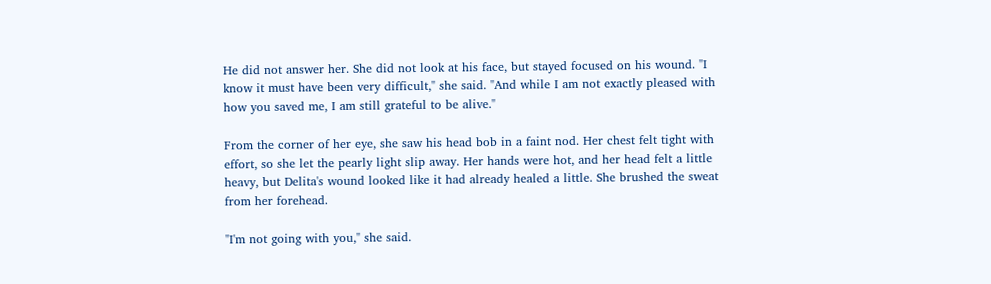He did not answer her. She did not look at his face, but stayed focused on his wound. "I know it must have been very difficult," she said. "And while I am not exactly pleased with how you saved me, I am still grateful to be alive."

From the corner of her eye, she saw his head bob in a faint nod. Her chest felt tight with effort, so she let the pearly light slip away. Her hands were hot, and her head felt a little heavy, but Delita's wound looked like it had already healed a little. She brushed the sweat from her forehead.

"I'm not going with you," she said.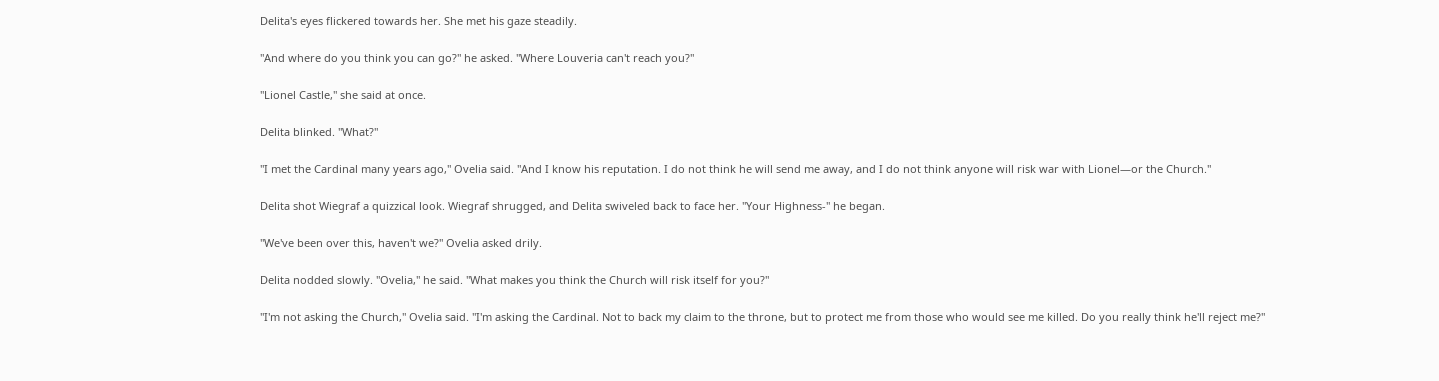Delita's eyes flickered towards her. She met his gaze steadily.

"And where do you think you can go?" he asked. "Where Louveria can't reach you?"

"Lionel Castle," she said at once.

Delita blinked. "What?"

"I met the Cardinal many years ago," Ovelia said. "And I know his reputation. I do not think he will send me away, and I do not think anyone will risk war with Lionel—or the Church."

Delita shot Wiegraf a quizzical look. Wiegraf shrugged, and Delita swiveled back to face her. "Your Highness-" he began.

"We've been over this, haven't we?" Ovelia asked drily.

Delita nodded slowly. "Ovelia," he said. "What makes you think the Church will risk itself for you?"

"I'm not asking the Church," Ovelia said. "I'm asking the Cardinal. Not to back my claim to the throne, but to protect me from those who would see me killed. Do you really think he'll reject me?"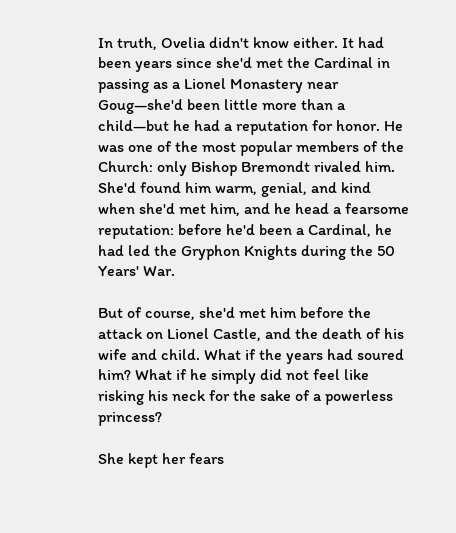In truth, Ovelia didn't know either. It had been years since she'd met the Cardinal in passing as a Lionel Monastery near Goug—she'd been little more than a child—but he had a reputation for honor. He was one of the most popular members of the Church: only Bishop Bremondt rivaled him. She'd found him warm, genial, and kind when she'd met him, and he head a fearsome reputation: before he'd been a Cardinal, he had led the Gryphon Knights during the 50 Years' War.

But of course, she'd met him before the attack on Lionel Castle, and the death of his wife and child. What if the years had soured him? What if he simply did not feel like risking his neck for the sake of a powerless princess?

She kept her fears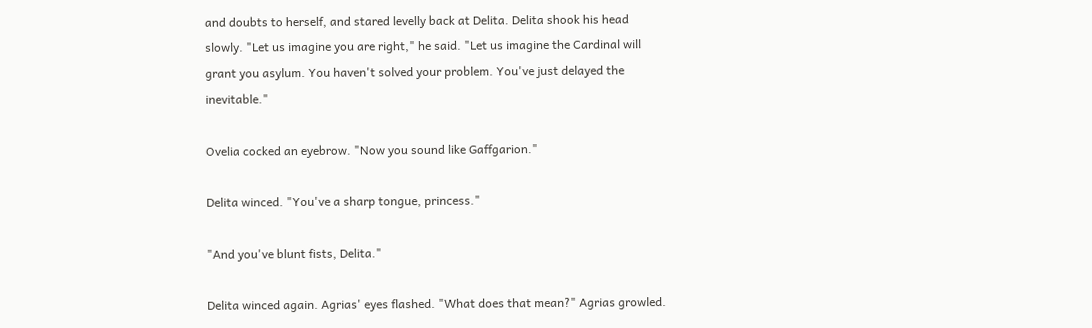and doubts to herself, and stared levelly back at Delita. Delita shook his head slowly. "Let us imagine you are right," he said. "Let us imagine the Cardinal will grant you asylum. You haven't solved your problem. You've just delayed the inevitable."

Ovelia cocked an eyebrow. "Now you sound like Gaffgarion."

Delita winced. "You've a sharp tongue, princess."

"And you've blunt fists, Delita."

Delita winced again. Agrias' eyes flashed. "What does that mean?" Agrias growled.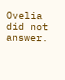Ovelia did not answer.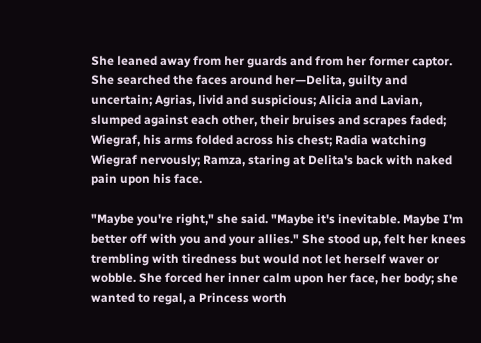She leaned away from her guards and from her former captor. She searched the faces around her—Delita, guilty and uncertain; Agrias, livid and suspicious; Alicia and Lavian, slumped against each other, their bruises and scrapes faded; Wiegraf, his arms folded across his chest; Radia watching Wiegraf nervously; Ramza, staring at Delita's back with naked pain upon his face.

"Maybe you're right," she said. "Maybe it's inevitable. Maybe I'm better off with you and your allies." She stood up, felt her knees trembling with tiredness but would not let herself waver or wobble. She forced her inner calm upon her face, her body; she wanted to regal, a Princess worth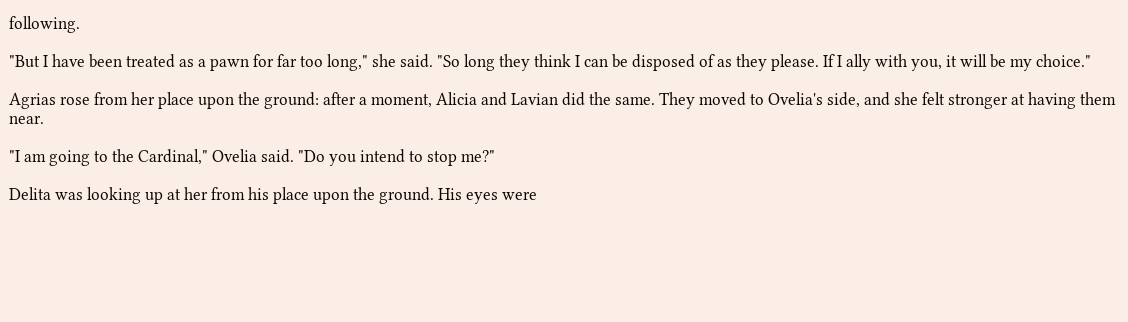following.

"But I have been treated as a pawn for far too long," she said. "So long they think I can be disposed of as they please. If I ally with you, it will be my choice."

Agrias rose from her place upon the ground: after a moment, Alicia and Lavian did the same. They moved to Ovelia's side, and she felt stronger at having them near.

"I am going to the Cardinal," Ovelia said. "Do you intend to stop me?"

Delita was looking up at her from his place upon the ground. His eyes were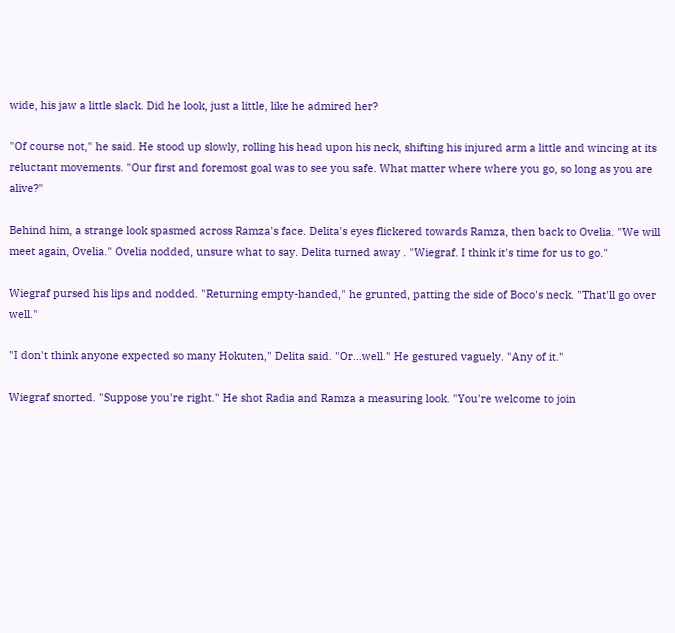wide, his jaw a little slack. Did he look, just a little, like he admired her?

"Of course not," he said. He stood up slowly, rolling his head upon his neck, shifting his injured arm a little and wincing at its reluctant movements. "Our first and foremost goal was to see you safe. What matter where where you go, so long as you are alive?"

Behind him, a strange look spasmed across Ramza's face. Delita's eyes flickered towards Ramza, then back to Ovelia. "We will meet again, Ovelia." Ovelia nodded, unsure what to say. Delita turned away . "Wiegraf. I think it's time for us to go."

Wiegraf pursed his lips and nodded. "Returning empty-handed," he grunted, patting the side of Boco's neck. "That'll go over well."

"I don't think anyone expected so many Hokuten," Delita said. "Or...well." He gestured vaguely. "Any of it."

Wiegraf snorted. "Suppose you're right." He shot Radia and Ramza a measuring look. "You're welcome to join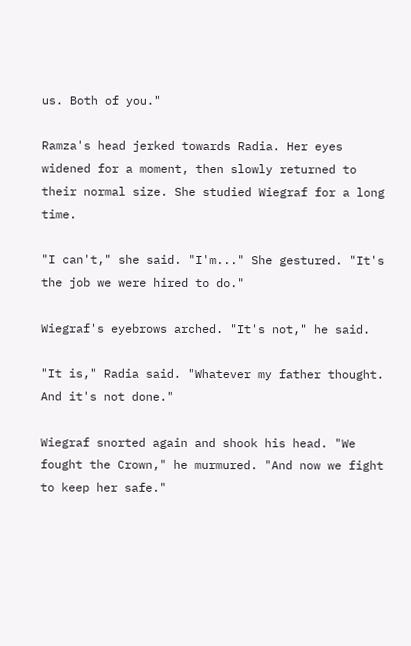us. Both of you."

Ramza's head jerked towards Radia. Her eyes widened for a moment, then slowly returned to their normal size. She studied Wiegraf for a long time.

"I can't," she said. "I'm..." She gestured. "It's the job we were hired to do."

Wiegraf's eyebrows arched. "It's not," he said.

"It is," Radia said. "Whatever my father thought. And it's not done."

Wiegraf snorted again and shook his head. "We fought the Crown," he murmured. "And now we fight to keep her safe."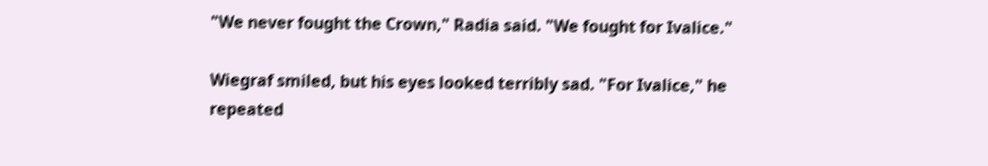"We never fought the Crown," Radia said. "We fought for Ivalice."

Wiegraf smiled, but his eyes looked terribly sad. "For Ivalice," he repeated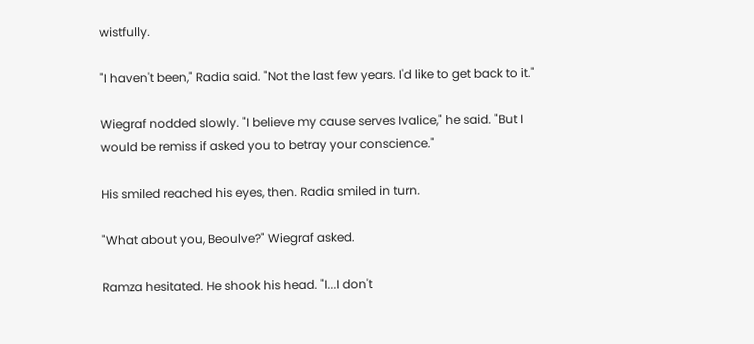wistfully.

"I haven't been," Radia said. "Not the last few years. I'd like to get back to it."

Wiegraf nodded slowly. "I believe my cause serves Ivalice," he said. "But I would be remiss if asked you to betray your conscience."

His smiled reached his eyes, then. Radia smiled in turn.

"What about you, Beoulve?" Wiegraf asked.

Ramza hesitated. He shook his head. "I...I don't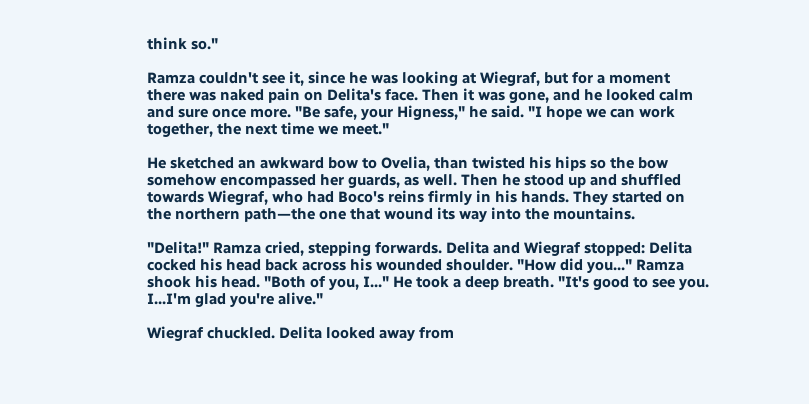think so."

Ramza couldn't see it, since he was looking at Wiegraf, but for a moment there was naked pain on Delita's face. Then it was gone, and he looked calm and sure once more. "Be safe, your Higness," he said. "I hope we can work together, the next time we meet."

He sketched an awkward bow to Ovelia, than twisted his hips so the bow somehow encompassed her guards, as well. Then he stood up and shuffled towards Wiegraf, who had Boco's reins firmly in his hands. They started on the northern path—the one that wound its way into the mountains.

"Delita!" Ramza cried, stepping forwards. Delita and Wiegraf stopped: Delita cocked his head back across his wounded shoulder. "How did you..." Ramza shook his head. "Both of you, I..." He took a deep breath. "It's good to see you. I...I'm glad you're alive."

Wiegraf chuckled. Delita looked away from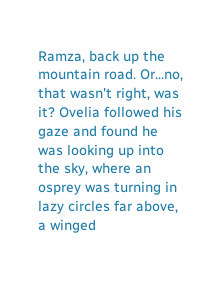Ramza, back up the mountain road. Or...no, that wasn't right, was it? Ovelia followed his gaze and found he was looking up into the sky, where an osprey was turning in lazy circles far above, a winged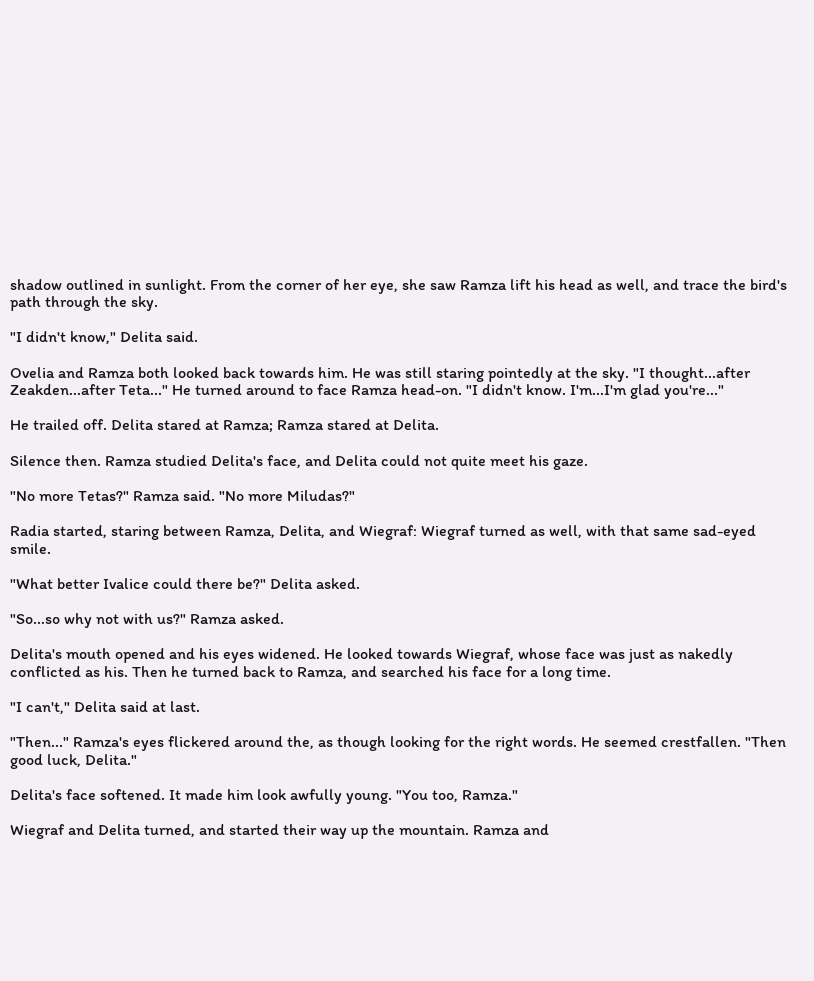shadow outlined in sunlight. From the corner of her eye, she saw Ramza lift his head as well, and trace the bird's path through the sky.

"I didn't know," Delita said.

Ovelia and Ramza both looked back towards him. He was still staring pointedly at the sky. "I thought...after Zeakden...after Teta..." He turned around to face Ramza head-on. "I didn't know. I'm...I'm glad you're..."

He trailed off. Delita stared at Ramza; Ramza stared at Delita.

Silence then. Ramza studied Delita's face, and Delita could not quite meet his gaze.

"No more Tetas?" Ramza said. "No more Miludas?"

Radia started, staring between Ramza, Delita, and Wiegraf: Wiegraf turned as well, with that same sad-eyed smile.

"What better Ivalice could there be?" Delita asked.

"So...so why not with us?" Ramza asked.

Delita's mouth opened and his eyes widened. He looked towards Wiegraf, whose face was just as nakedly conflicted as his. Then he turned back to Ramza, and searched his face for a long time.

"I can't," Delita said at last.

"Then..." Ramza's eyes flickered around the, as though looking for the right words. He seemed crestfallen. "Then good luck, Delita."

Delita's face softened. It made him look awfully young. "You too, Ramza."

Wiegraf and Delita turned, and started their way up the mountain. Ramza and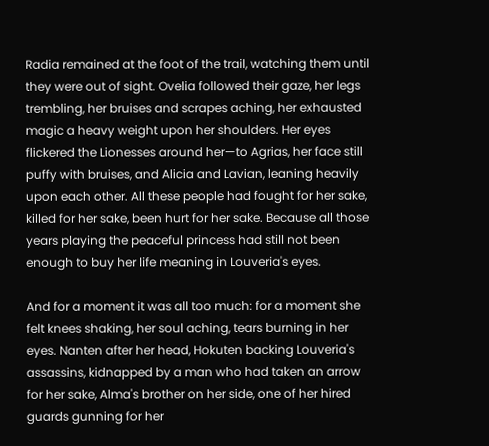Radia remained at the foot of the trail, watching them until they were out of sight. Ovelia followed their gaze, her legs trembling, her bruises and scrapes aching, her exhausted magic a heavy weight upon her shoulders. Her eyes flickered the Lionesses around her—to Agrias, her face still puffy with bruises, and Alicia and Lavian, leaning heavily upon each other. All these people had fought for her sake, killed for her sake, been hurt for her sake. Because all those years playing the peaceful princess had still not been enough to buy her life meaning in Louveria's eyes.

And for a moment it was all too much: for a moment she felt knees shaking, her soul aching, tears burning in her eyes. Nanten after her head, Hokuten backing Louveria's assassins, kidnapped by a man who had taken an arrow for her sake, Alma's brother on her side, one of her hired guards gunning for her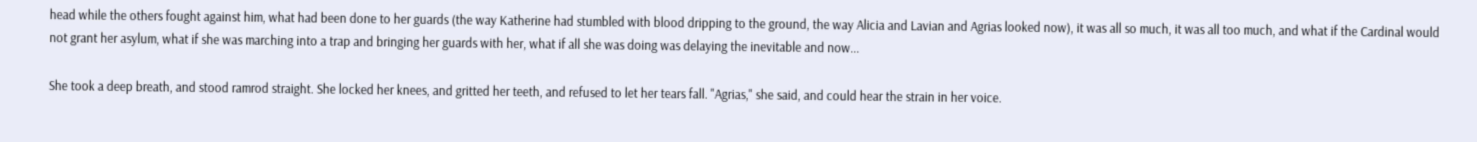head while the others fought against him, what had been done to her guards (the way Katherine had stumbled with blood dripping to the ground, the way Alicia and Lavian and Agrias looked now), it was all so much, it was all too much, and what if the Cardinal would not grant her asylum, what if she was marching into a trap and bringing her guards with her, what if all she was doing was delaying the inevitable and now...

She took a deep breath, and stood ramrod straight. She locked her knees, and gritted her teeth, and refused to let her tears fall. "Agrias," she said, and could hear the strain in her voice.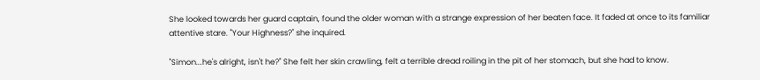She looked towards her guard captain, found the older woman with a strange expression of her beaten face. It faded at once to its familiar attentive stare. "Your Highness?" she inquired.

"Simon...he's alright, isn't he?" She felt her skin crawling, felt a terrible dread roiling in the pit of her stomach, but she had to know.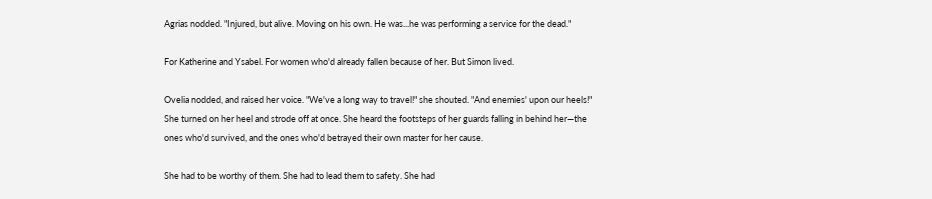Agrias nodded. "Injured, but alive. Moving on his own. He was...he was performing a service for the dead."

For Katherine and Ysabel. For women who'd already fallen because of her. But Simon lived.

Ovelia nodded, and raised her voice. "We've a long way to travel!" she shouted. "And enemies' upon our heels!" She turned on her heel and strode off at once. She heard the footsteps of her guards falling in behind her—the ones who'd survived, and the ones who'd betrayed their own master for her cause.

She had to be worthy of them. She had to lead them to safety. She had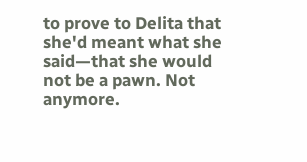to prove to Delita that she'd meant what she said—that she would not be a pawn. Not anymore.